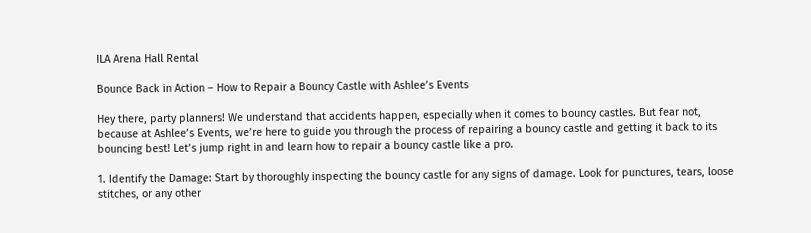ILA Arena Hall Rental

Bounce Back in Action – How to Repair a Bouncy Castle with Ashlee’s Events

Hey there, party planners! We understand that accidents happen, especially when it comes to bouncy castles. But fear not, because at Ashlee’s Events, we’re here to guide you through the process of repairing a bouncy castle and getting it back to its bouncing best! Let’s jump right in and learn how to repair a bouncy castle like a pro.

1. Identify the Damage: Start by thoroughly inspecting the bouncy castle for any signs of damage. Look for punctures, tears, loose stitches, or any other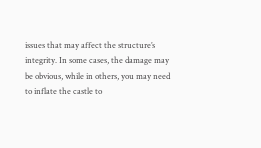issues that may affect the structure’s integrity. In some cases, the damage may be obvious, while in others, you may need to inflate the castle to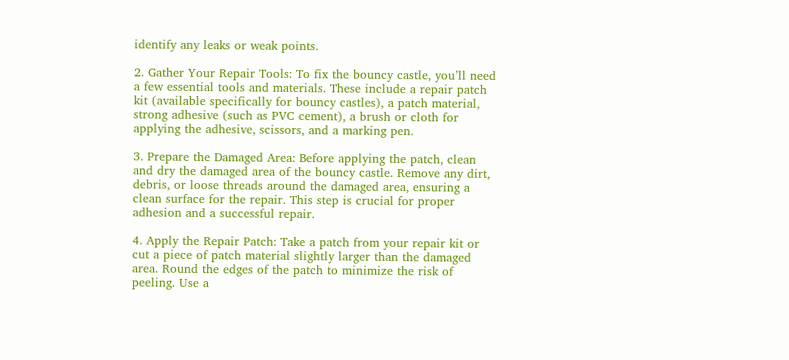identify any leaks or weak points.

2. Gather Your Repair Tools: To fix the bouncy castle, you’ll need a few essential tools and materials. These include a repair patch kit (available specifically for bouncy castles), a patch material, strong adhesive (such as PVC cement), a brush or cloth for applying the adhesive, scissors, and a marking pen.

3. Prepare the Damaged Area: Before applying the patch, clean and dry the damaged area of the bouncy castle. Remove any dirt, debris, or loose threads around the damaged area, ensuring a clean surface for the repair. This step is crucial for proper adhesion and a successful repair.

4. Apply the Repair Patch: Take a patch from your repair kit or cut a piece of patch material slightly larger than the damaged area. Round the edges of the patch to minimize the risk of peeling. Use a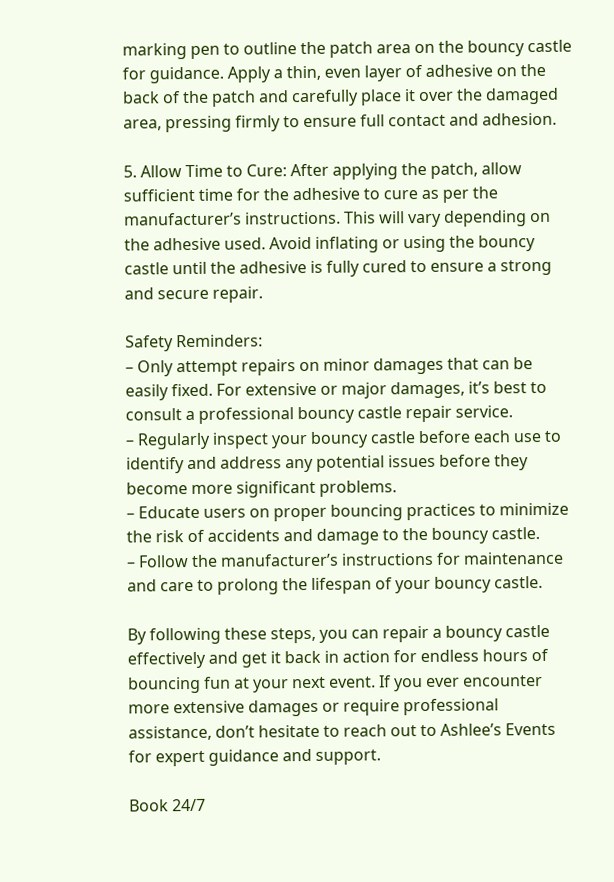marking pen to outline the patch area on the bouncy castle for guidance. Apply a thin, even layer of adhesive on the back of the patch and carefully place it over the damaged area, pressing firmly to ensure full contact and adhesion.

5. Allow Time to Cure: After applying the patch, allow sufficient time for the adhesive to cure as per the manufacturer’s instructions. This will vary depending on the adhesive used. Avoid inflating or using the bouncy castle until the adhesive is fully cured to ensure a strong and secure repair.

Safety Reminders:
– Only attempt repairs on minor damages that can be easily fixed. For extensive or major damages, it’s best to consult a professional bouncy castle repair service.
– Regularly inspect your bouncy castle before each use to identify and address any potential issues before they become more significant problems.
– Educate users on proper bouncing practices to minimize the risk of accidents and damage to the bouncy castle.
– Follow the manufacturer’s instructions for maintenance and care to prolong the lifespan of your bouncy castle.

By following these steps, you can repair a bouncy castle effectively and get it back in action for endless hours of bouncing fun at your next event. If you ever encounter more extensive damages or require professional assistance, don’t hesitate to reach out to Ashlee’s Events for expert guidance and support.

Book 24/7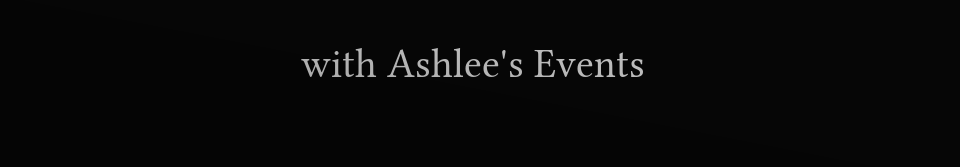with Ashlee's Events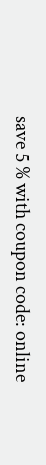save 5 % with coupon code: online